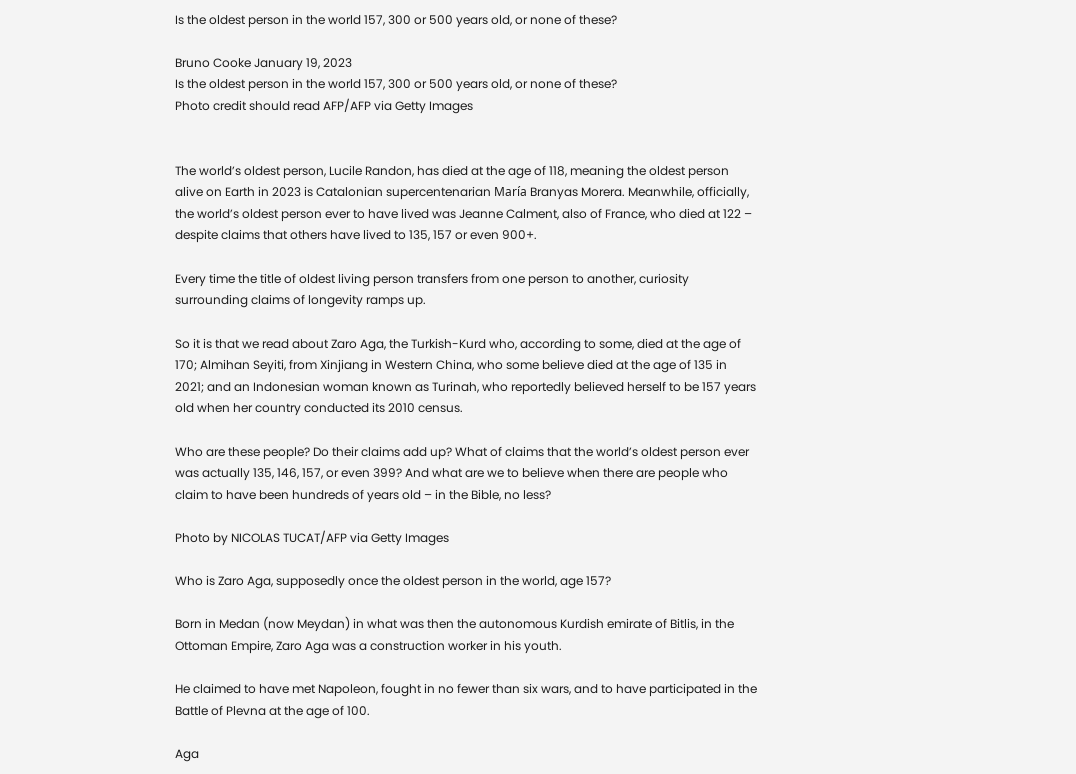Is the oldest person in the world 157, 300 or 500 years old, or none of these?

Bruno Cooke January 19, 2023
Is the oldest person in the world 157, 300 or 500 years old, or none of these?
Photo credit should read AFP/AFP via Getty Images


The world’s oldest person, Lucile Randon, has died at the age of 118, meaning the oldest person alive on Earth in 2023 is Catalonian supercentenarian María Branyas Morera. Meanwhile, officially, the world’s oldest person ever to have lived was Jeanne Calment, also of France, who died at 122 – despite claims that others have lived to 135, 157 or even 900+.

Every time the title of oldest living person transfers from one person to another, curiosity surrounding claims of longevity ramps up.

So it is that we read about Zaro Aga, the Turkish-Kurd who, according to some, died at the age of 170; Almihan Seyiti, from Xinjiang in Western China, who some believe died at the age of 135 in 2021; and an Indonesian woman known as Turinah, who reportedly believed herself to be 157 years old when her country conducted its 2010 census.

Who are these people? Do their claims add up? What of claims that the world’s oldest person ever was actually 135, 146, 157, or even 399? And what are we to believe when there are people who claim to have been hundreds of years old – in the Bible, no less?

Photo by NICOLAS TUCAT/AFP via Getty Images

Who is Zaro Aga, supposedly once the oldest person in the world, age 157?

Born in Medan (now Meydan) in what was then the autonomous Kurdish emirate of Bitlis, in the Ottoman Empire, Zaro Aga was a construction worker in his youth.

He claimed to have met Napoleon, fought in no fewer than six wars, and to have participated in the Battle of Plevna at the age of 100.

Aga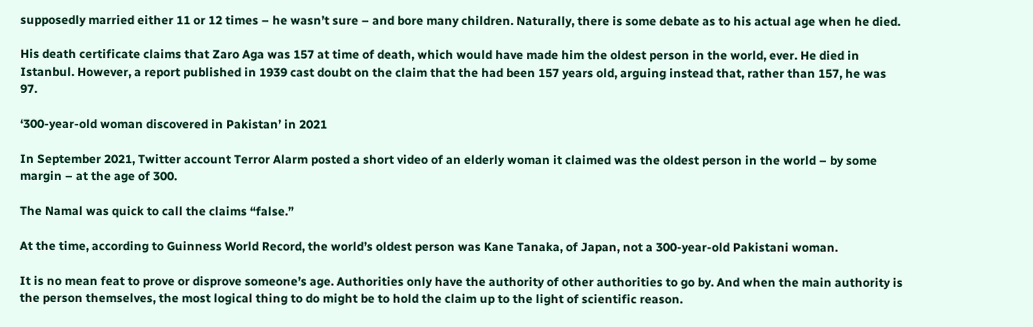supposedly married either 11 or 12 times – he wasn’t sure – and bore many children. Naturally, there is some debate as to his actual age when he died.

His death certificate claims that Zaro Aga was 157 at time of death, which would have made him the oldest person in the world, ever. He died in Istanbul. However, a report published in 1939 cast doubt on the claim that the had been 157 years old, arguing instead that, rather than 157, he was 97.

‘300-year-old woman discovered in Pakistan’ in 2021

In September 2021, Twitter account Terror Alarm posted a short video of an elderly woman it claimed was the oldest person in the world – by some margin – at the age of 300.

The Namal was quick to call the claims “false.”

At the time, according to Guinness World Record, the world’s oldest person was Kane Tanaka, of Japan, not a 300-year-old Pakistani woman.

It is no mean feat to prove or disprove someone’s age. Authorities only have the authority of other authorities to go by. And when the main authority is the person themselves, the most logical thing to do might be to hold the claim up to the light of scientific reason.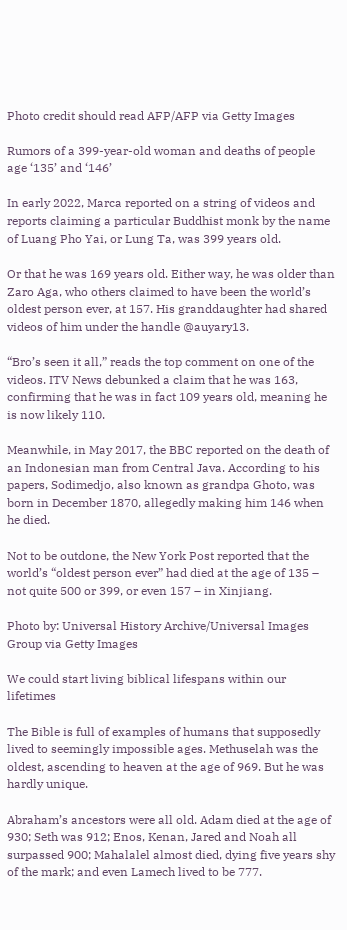Photo credit should read AFP/AFP via Getty Images

Rumors of a 399-year-old woman and deaths of people age ‘135’ and ‘146’

In early 2022, Marca reported on a string of videos and reports claiming a particular Buddhist monk by the name of Luang Pho Yai, or Lung Ta, was 399 years old.

Or that he was 169 years old. Either way, he was older than Zaro Aga, who others claimed to have been the world’s oldest person ever, at 157. His granddaughter had shared videos of him under the handle @auyary13.

“Bro’s seen it all,” reads the top comment on one of the videos. ITV News debunked a claim that he was 163, confirming that he was in fact 109 years old, meaning he is now likely 110.

Meanwhile, in May 2017, the BBC reported on the death of an Indonesian man from Central Java. According to his papers, Sodimedjo, also known as grandpa Ghoto, was born in December 1870, allegedly making him 146 when he died.

Not to be outdone, the New York Post reported that the world’s “oldest person ever” had died at the age of 135 – not quite 500 or 399, or even 157 – in Xinjiang.

Photo by: Universal History Archive/Universal Images Group via Getty Images

We could start living biblical lifespans within our lifetimes

The Bible is full of examples of humans that supposedly lived to seemingly impossible ages. Methuselah was the oldest, ascending to heaven at the age of 969. But he was hardly unique.

Abraham’s ancestors were all old. Adam died at the age of 930; Seth was 912; Enos, Kenan, Jared and Noah all surpassed 900; Mahalalel almost died, dying five years shy of the mark; and even Lamech lived to be 777.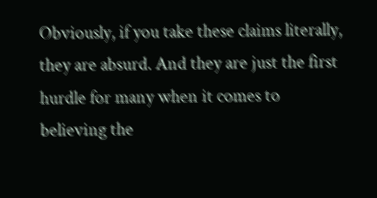Obviously, if you take these claims literally, they are absurd. And they are just the first hurdle for many when it comes to believing the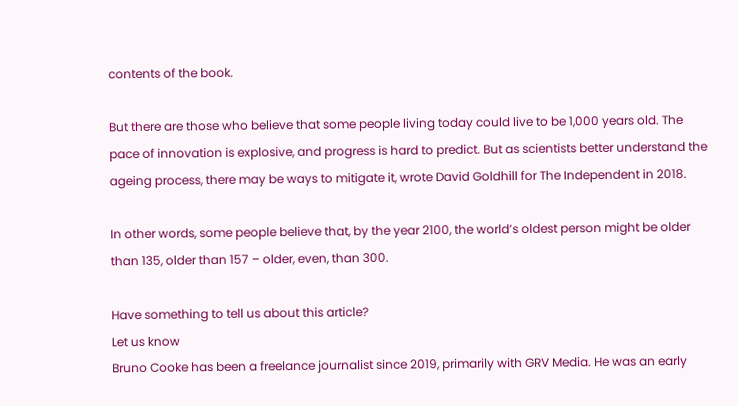contents of the book.

But there are those who believe that some people living today could live to be 1,000 years old. The pace of innovation is explosive, and progress is hard to predict. But as scientists better understand the ageing process, there may be ways to mitigate it, wrote David Goldhill for The Independent in 2018.

In other words, some people believe that, by the year 2100, the world’s oldest person might be older than 135, older than 157 – older, even, than 300.

Have something to tell us about this article?
Let us know
Bruno Cooke has been a freelance journalist since 2019, primarily with GRV Media. He was an early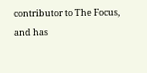contributor to The Focus, and has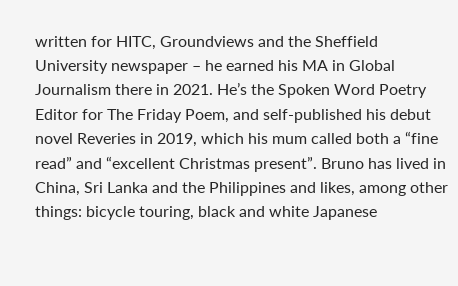written for HITC, Groundviews and the Sheffield University newspaper – he earned his MA in Global Journalism there in 2021. He’s the Spoken Word Poetry Editor for The Friday Poem, and self-published his debut novel Reveries in 2019, which his mum called both a “fine read” and “excellent Christmas present”. Bruno has lived in China, Sri Lanka and the Philippines and likes, among other things: bicycle touring, black and white Japanese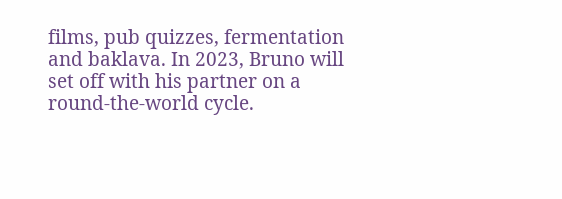films, pub quizzes, fermentation and baklava. In 2023, Bruno will set off with his partner on a round-the-world cycle.